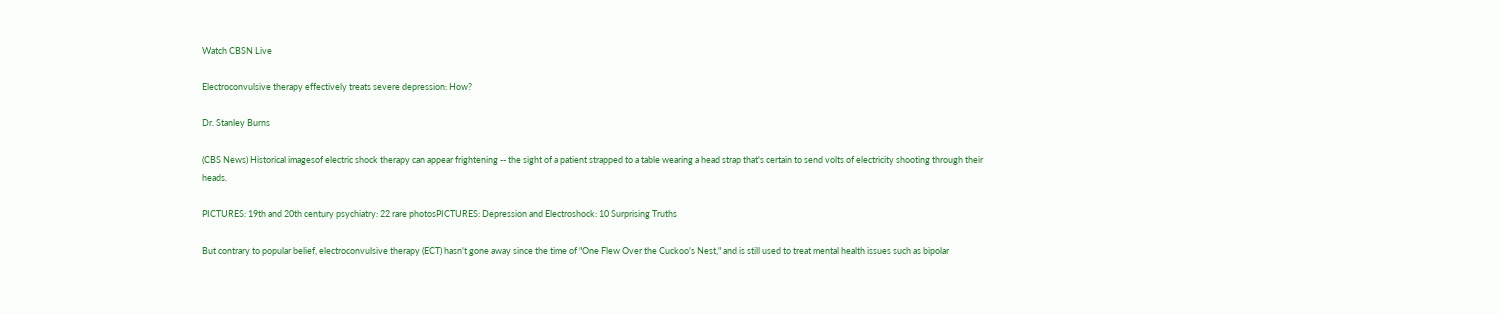Watch CBSN Live

Electroconvulsive therapy effectively treats severe depression: How?

Dr. Stanley Burns

(CBS News) Historical imagesof electric shock therapy can appear frightening -- the sight of a patient strapped to a table wearing a head strap that's certain to send volts of electricity shooting through their heads.

PICTURES: 19th and 20th century psychiatry: 22 rare photosPICTURES: Depression and Electroshock: 10 Surprising Truths

But contrary to popular belief, electroconvulsive therapy (ECT) hasn't gone away since the time of "One Flew Over the Cuckoo's Nest," and is still used to treat mental health issues such as bipolar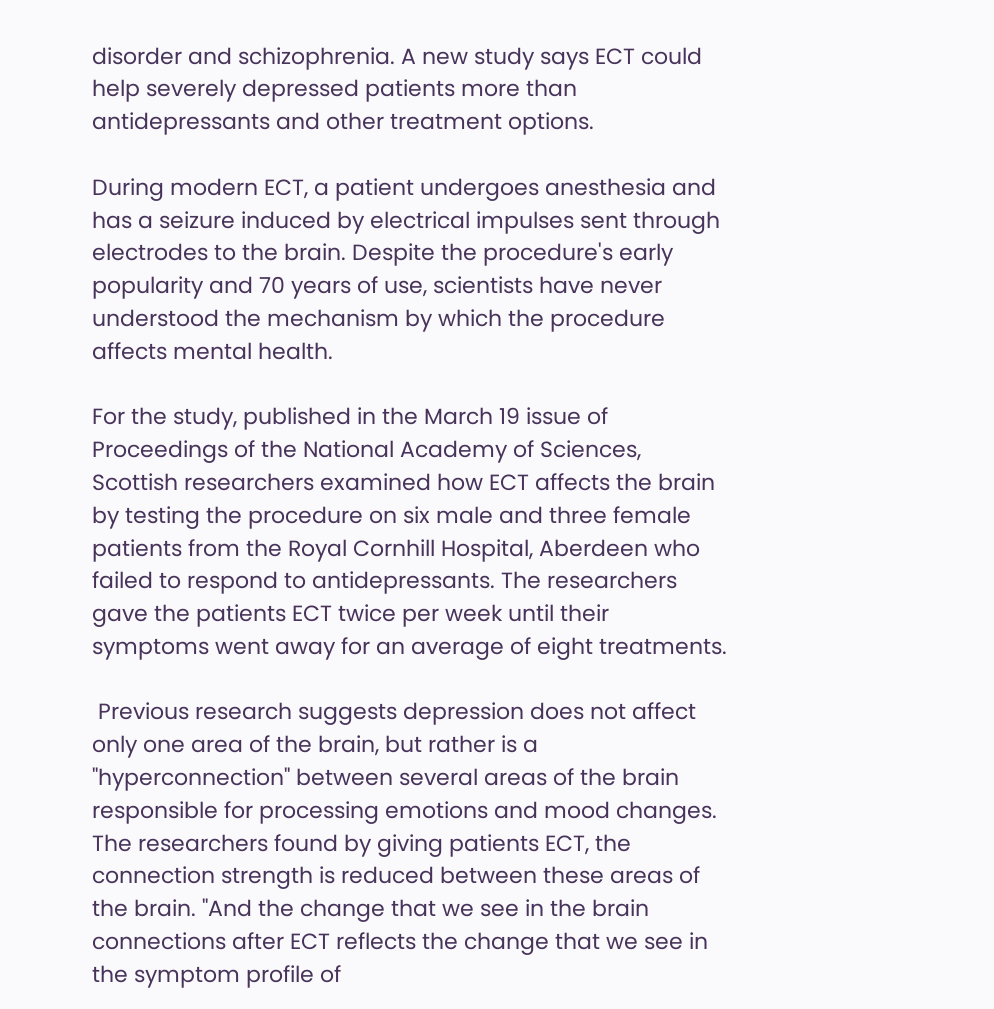disorder and schizophrenia. A new study says ECT could help severely depressed patients more than antidepressants and other treatment options.

During modern ECT, a patient undergoes anesthesia and has a seizure induced by electrical impulses sent through electrodes to the brain. Despite the procedure's early popularity and 70 years of use, scientists have never understood the mechanism by which the procedure affects mental health.

For the study, published in the March 19 issue of Proceedings of the National Academy of Sciences, Scottish researchers examined how ECT affects the brain by testing the procedure on six male and three female patients from the Royal Cornhill Hospital, Aberdeen who failed to respond to antidepressants. The researchers gave the patients ECT twice per week until their symptoms went away for an average of eight treatments.

 Previous research suggests depression does not affect only one area of the brain, but rather is a "hyperconnection" between several areas of the brain responsible for processing emotions and mood changes. The researchers found by giving patients ECT, the connection strength is reduced between these areas of the brain. "And the change that we see in the brain connections after ECT reflects the change that we see in the symptom profile of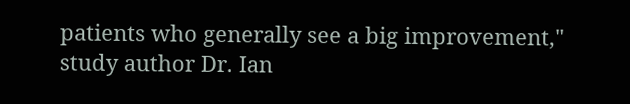patients who generally see a big improvement," study author Dr. Ian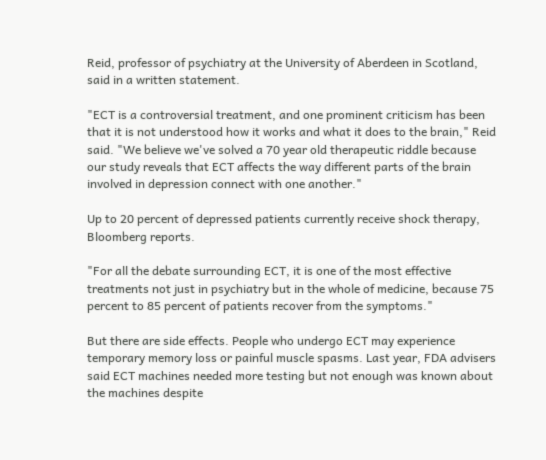Reid, professor of psychiatry at the University of Aberdeen in Scotland, said in a written statement.

"ECT is a controversial treatment, and one prominent criticism has been that it is not understood how it works and what it does to the brain," Reid said. "We believe we've solved a 70 year old therapeutic riddle because our study reveals that ECT affects the way different parts of the brain involved in depression connect with one another."

Up to 20 percent of depressed patients currently receive shock therapy, Bloomberg reports.

"For all the debate surrounding ECT, it is one of the most effective treatments not just in psychiatry but in the whole of medicine, because 75 percent to 85 percent of patients recover from the symptoms."

But there are side effects. People who undergo ECT may experience temporary memory loss or painful muscle spasms. Last year, FDA advisers said ECT machines needed more testing but not enough was known about the machines despite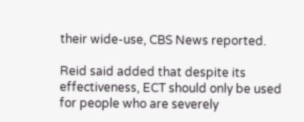their wide-use, CBS News reported.

Reid said added that despite its effectiveness, ECT should only be used for people who are severely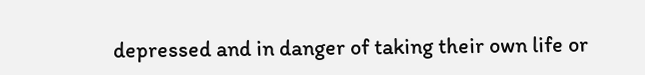depressed and in danger of taking their own life or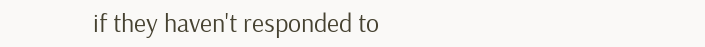if they haven't responded to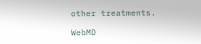other treatments.

WebMD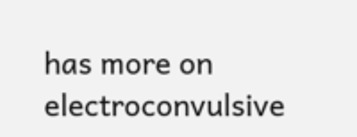has more on electroconvulsive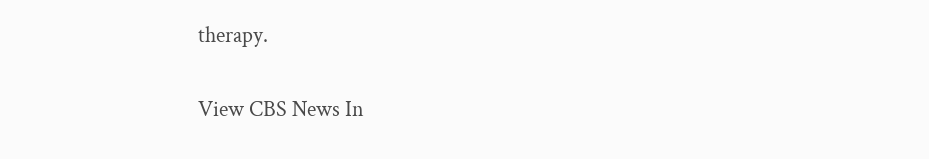therapy.

View CBS News In